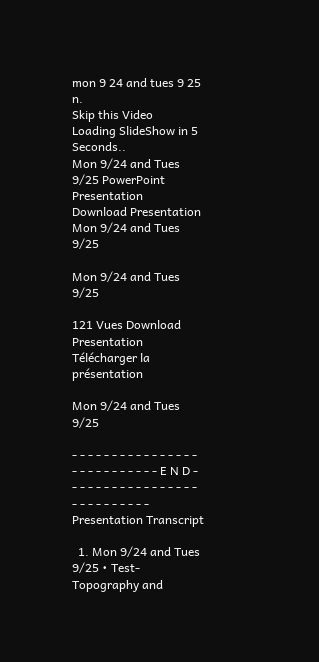mon 9 24 and tues 9 25 n.
Skip this Video
Loading SlideShow in 5 Seconds..
Mon 9/24 and Tues 9/25 PowerPoint Presentation
Download Presentation
Mon 9/24 and Tues 9/25

Mon 9/24 and Tues 9/25

121 Vues Download Presentation
Télécharger la présentation

Mon 9/24 and Tues 9/25

- - - - - - - - - - - - - - - - - - - - - - - - - - - E N D - - - - - - - - - - - - - - - - - - - - - - - - - - -
Presentation Transcript

  1. Mon 9/24 and Tues 9/25 • Test-Topography and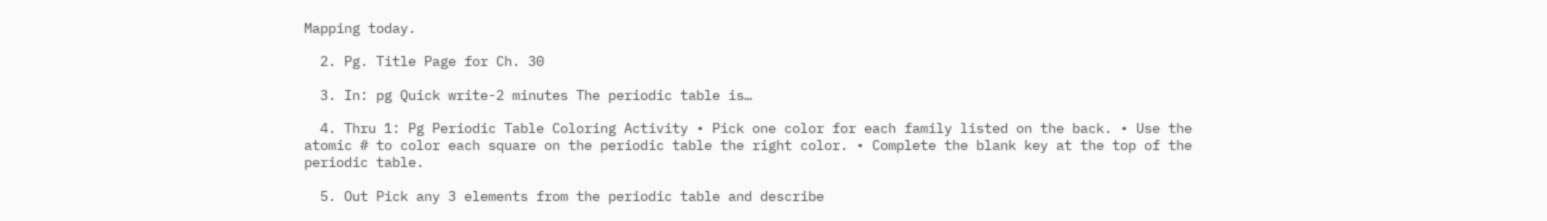Mapping today.

  2. Pg. Title Page for Ch. 30

  3. In: pg Quick write-2 minutes The periodic table is…

  4. Thru 1: Pg Periodic Table Coloring Activity • Pick one color for each family listed on the back. • Use the atomic # to color each square on the periodic table the right color. • Complete the blank key at the top of the periodic table.

  5. Out Pick any 3 elements from the periodic table and describe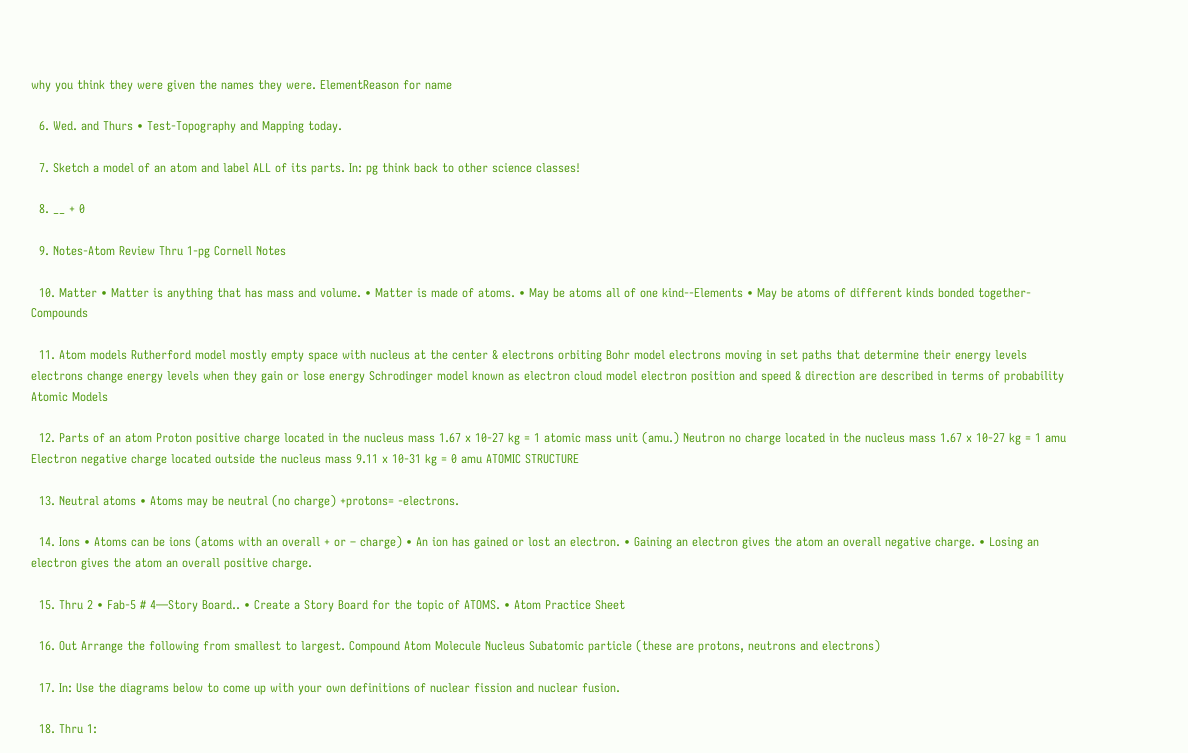why you think they were given the names they were. ElementReason for name

  6. Wed. and Thurs • Test-Topography and Mapping today.

  7. Sketch a model of an atom and label ALL of its parts. In: pg think back to other science classes!

  8. __ + 0

  9. Notes-Atom Review Thru 1-pg Cornell Notes

  10. Matter • Matter is anything that has mass and volume. • Matter is made of atoms. • May be atoms all of one kind--Elements • May be atoms of different kinds bonded together-Compounds

  11. Atom models Rutherford model mostly empty space with nucleus at the center & electrons orbiting Bohr model electrons moving in set paths that determine their energy levels electrons change energy levels when they gain or lose energy Schrodinger model known as electron cloud model electron position and speed & direction are described in terms of probability Atomic Models

  12. Parts of an atom Proton positive charge located in the nucleus mass 1.67 x 10-27 kg = 1 atomic mass unit (amu.) Neutron no charge located in the nucleus mass 1.67 x 10-27 kg = 1 amu Electron negative charge located outside the nucleus mass 9.11 x 10-31 kg = 0 amu ATOMIC STRUCTURE

  13. Neutral atoms • Atoms may be neutral (no charge) +protons= -electrons.

  14. Ions • Atoms can be ions (atoms with an overall + or – charge) • An ion has gained or lost an electron. • Gaining an electron gives the atom an overall negative charge. • Losing an electron gives the atom an overall positive charge.

  15. Thru 2 • Fab-5 # 4—Story Board.. • Create a Story Board for the topic of ATOMS. • Atom Practice Sheet

  16. Out Arrange the following from smallest to largest. Compound Atom Molecule Nucleus Subatomic particle (these are protons, neutrons and electrons)

  17. In: Use the diagrams below to come up with your own definitions of nuclear fission and nuclear fusion.

  18. Thru 1: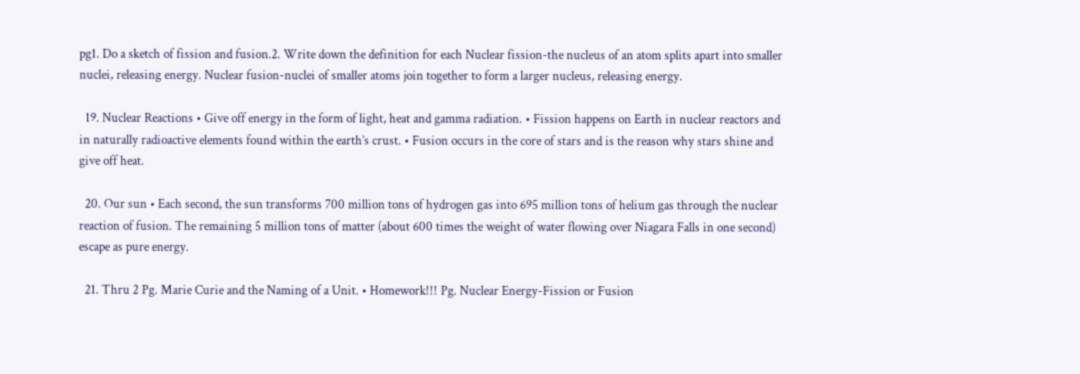pg1. Do a sketch of fission and fusion.2. Write down the definition for each Nuclear fission-the nucleus of an atom splits apart into smaller nuclei, releasing energy. Nuclear fusion-nuclei of smaller atoms join together to form a larger nucleus, releasing energy.

  19. Nuclear Reactions • Give off energy in the form of light, heat and gamma radiation. • Fission happens on Earth in nuclear reactors and in naturally radioactive elements found within the earth’s crust. • Fusion occurs in the core of stars and is the reason why stars shine and give off heat.

  20. Our sun • Each second, the sun transforms 700 million tons of hydrogen gas into 695 million tons of helium gas through the nuclear reaction of fusion. The remaining 5 million tons of matter (about 600 times the weight of water flowing over Niagara Falls in one second) escape as pure energy.

  21. Thru 2 Pg. Marie Curie and the Naming of a Unit. • Homework!!! Pg. Nuclear Energy-Fission or Fusion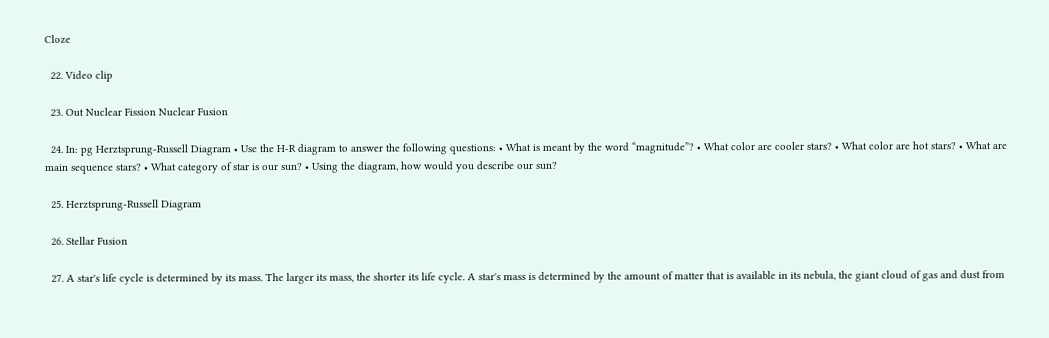Cloze

  22. Video clip

  23. Out Nuclear Fission Nuclear Fusion

  24. In: pg Herztsprung-Russell Diagram • Use the H-R diagram to answer the following questions: • What is meant by the word “magnitude”? • What color are cooler stars? • What color are hot stars? • What are main sequence stars? • What category of star is our sun? • Using the diagram, how would you describe our sun?

  25. Herztsprung-Russell Diagram

  26. Stellar Fusion

  27. A star's life cycle is determined by its mass. The larger its mass, the shorter its life cycle. A star's mass is determined by the amount of matter that is available in its nebula, the giant cloud of gas and dust from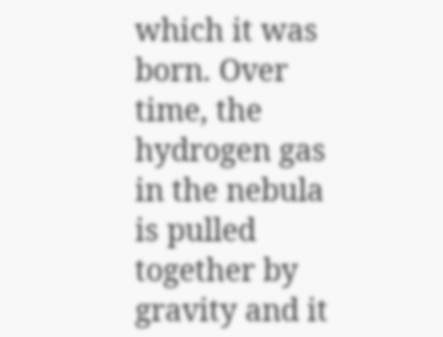which it was born. Over time, the hydrogen gas in the nebula is pulled together by gravity and it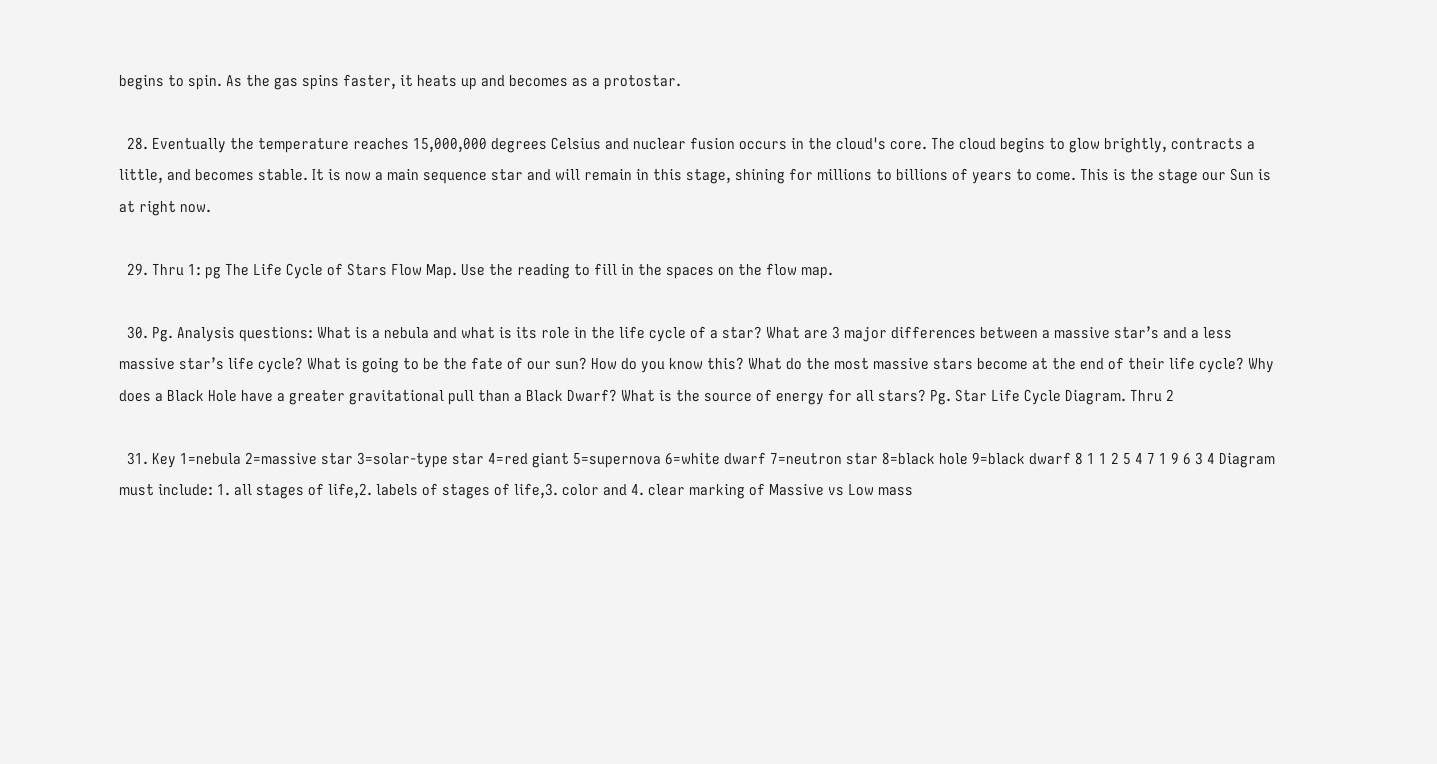begins to spin. As the gas spins faster, it heats up and becomes as a protostar.

  28. Eventually the temperature reaches 15,000,000 degrees Celsius and nuclear fusion occurs in the cloud's core. The cloud begins to glow brightly, contracts a little, and becomes stable. It is now a main sequence star and will remain in this stage, shining for millions to billions of years to come. This is the stage our Sun is at right now.

  29. Thru 1: pg The Life Cycle of Stars Flow Map. Use the reading to fill in the spaces on the flow map.

  30. Pg. Analysis questions: What is a nebula and what is its role in the life cycle of a star? What are 3 major differences between a massive star’s and a less massive star’s life cycle? What is going to be the fate of our sun? How do you know this? What do the most massive stars become at the end of their life cycle? Why does a Black Hole have a greater gravitational pull than a Black Dwarf? What is the source of energy for all stars? Pg. Star Life Cycle Diagram. Thru 2

  31. Key 1=nebula 2=massive star 3=solar-type star 4=red giant 5=supernova 6=white dwarf 7=neutron star 8=black hole 9=black dwarf 8 1 1 2 5 4 7 1 9 6 3 4 Diagram must include: 1. all stages of life,2. labels of stages of life,3. color and 4. clear marking of Massive vs Low mass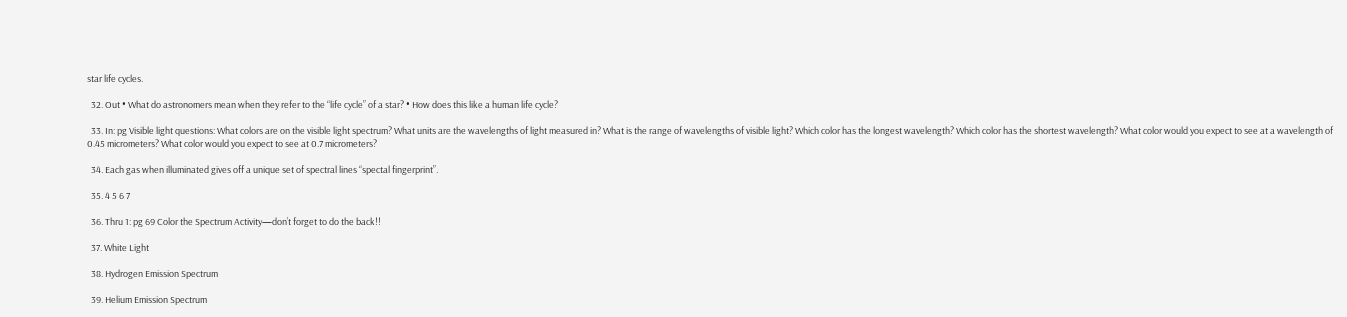star life cycles.

  32. Out • What do astronomers mean when they refer to the “life cycle” of a star? • How does this like a human life cycle?

  33. In: pg Visible light questions: What colors are on the visible light spectrum? What units are the wavelengths of light measured in? What is the range of wavelengths of visible light? Which color has the longest wavelength? Which color has the shortest wavelength? What color would you expect to see at a wavelength of 0.45 micrometers? What color would you expect to see at 0.7 micrometers?

  34. Each gas when illuminated gives off a unique set of spectral lines “spectal fingerprint”.

  35. 4 5 6 7

  36. Thru 1: pg 69 Color the Spectrum Activity—don’t forget to do the back!!

  37. White Light

  38. Hydrogen Emission Spectrum

  39. Helium Emission Spectrum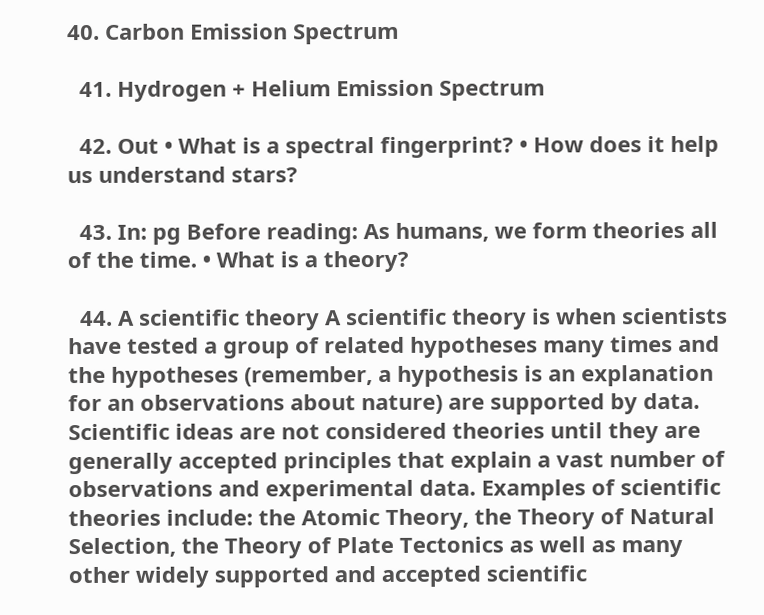40. Carbon Emission Spectrum

  41. Hydrogen + Helium Emission Spectrum

  42. Out • What is a spectral fingerprint? • How does it help us understand stars?

  43. In: pg Before reading: As humans, we form theories all of the time. • What is a theory?

  44. A scientific theory A scientific theory is when scientists have tested a group of related hypotheses many times and the hypotheses (remember, a hypothesis is an explanation for an observations about nature) are supported by data. Scientific ideas are not considered theories until they are generally accepted principles that explain a vast number of observations and experimental data. Examples of scientific theories include: the Atomic Theory, the Theory of Natural Selection, the Theory of Plate Tectonics as well as many other widely supported and accepted scientific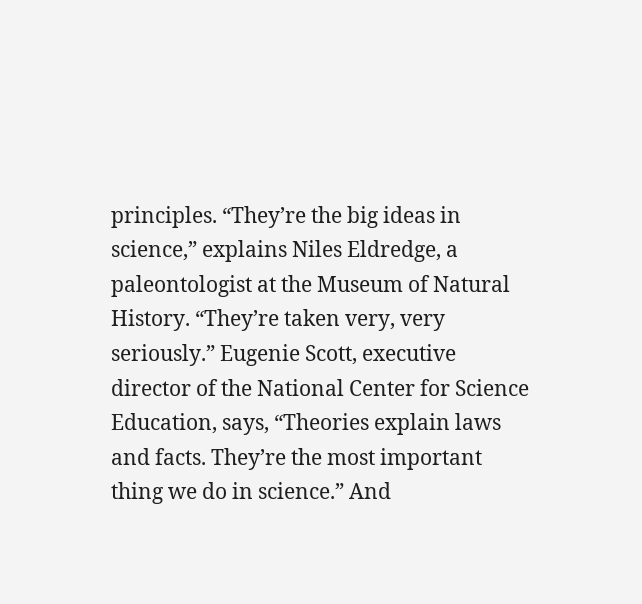principles. “They’re the big ideas in science,” explains Niles Eldredge, a paleontologist at the Museum of Natural History. “They’re taken very, very seriously.” Eugenie Scott, executive director of the National Center for Science Education, says, “Theories explain laws and facts. They’re the most important thing we do in science.” And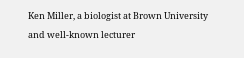Ken Miller, a biologist at Brown University and well-known lecturer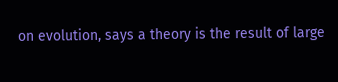on evolution, says a theory is the result of large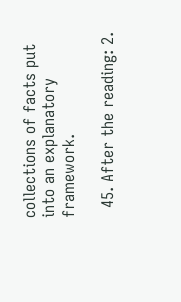collections of facts put into an explanatory framework.

  45. After the reading: 2.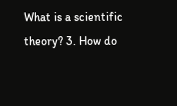What is a scientific theory? 3. How do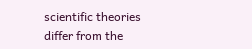scientific theories differ from the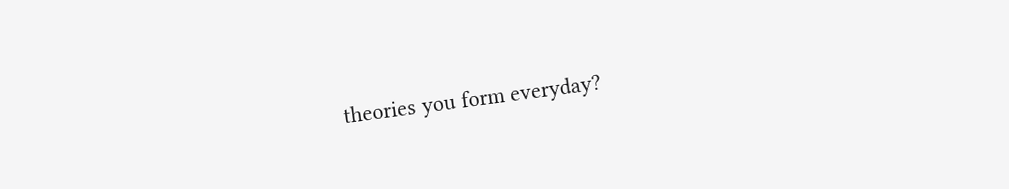theories you form everyday?